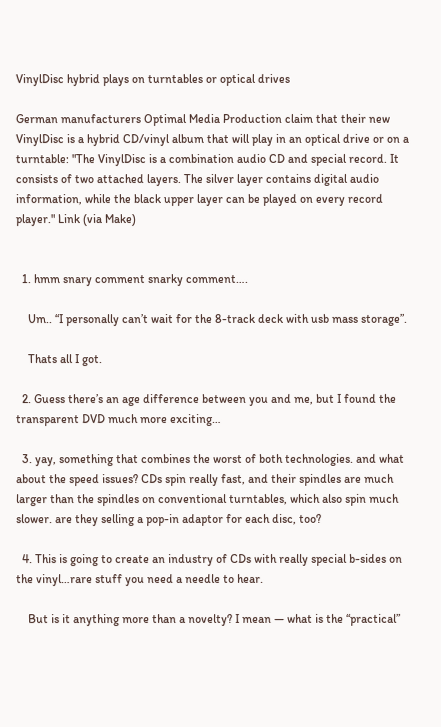VinylDisc hybrid plays on turntables or optical drives

German manufacturers Optimal Media Production claim that their new VinylDisc is a hybrid CD/vinyl album that will play in an optical drive or on a turntable: "The VinylDisc is a combination audio CD and special record. It consists of two attached layers. The silver layer contains digital audio information, while the black upper layer can be played on every record player." Link (via Make)


  1. hmm snary comment snarky comment….

    Um.. “I personally can’t wait for the 8-track deck with usb mass storage”.

    Thats all I got.

  2. Guess there’s an age difference between you and me, but I found the transparent DVD much more exciting…

  3. yay, something that combines the worst of both technologies. and what about the speed issues? CDs spin really fast, and their spindles are much larger than the spindles on conventional turntables, which also spin much slower. are they selling a pop-in adaptor for each disc, too?

  4. This is going to create an industry of CDs with really special b-sides on the vinyl…rare stuff you need a needle to hear.

    But is it anything more than a novelty? I mean — what is the “practical”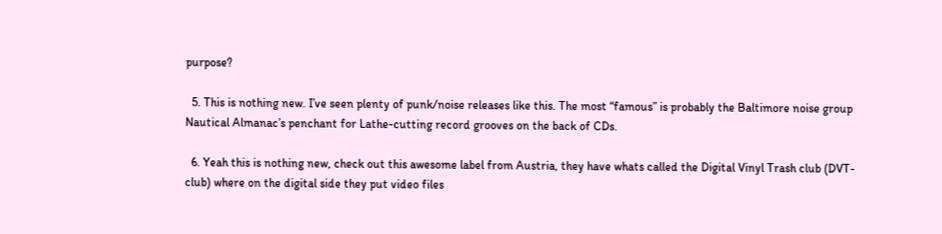purpose?

  5. This is nothing new. I’ve seen plenty of punk/noise releases like this. The most “famous” is probably the Baltimore noise group Nautical Almanac’s penchant for Lathe-cutting record grooves on the back of CDs.

  6. Yeah this is nothing new, check out this awesome label from Austria, they have whats called the Digital Vinyl Trash club (DVT-club) where on the digital side they put video files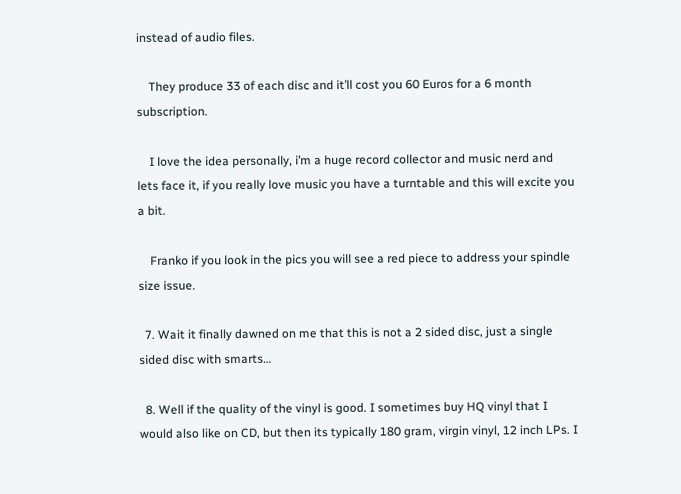instead of audio files.

    They produce 33 of each disc and it’ll cost you 60 Euros for a 6 month subscription.

    I love the idea personally, i’m a huge record collector and music nerd and lets face it, if you really love music you have a turntable and this will excite you a bit.

    Franko if you look in the pics you will see a red piece to address your spindle size issue.

  7. Wait it finally dawned on me that this is not a 2 sided disc, just a single sided disc with smarts…

  8. Well if the quality of the vinyl is good. I sometimes buy HQ vinyl that I would also like on CD, but then its typically 180 gram, virgin vinyl, 12 inch LPs. I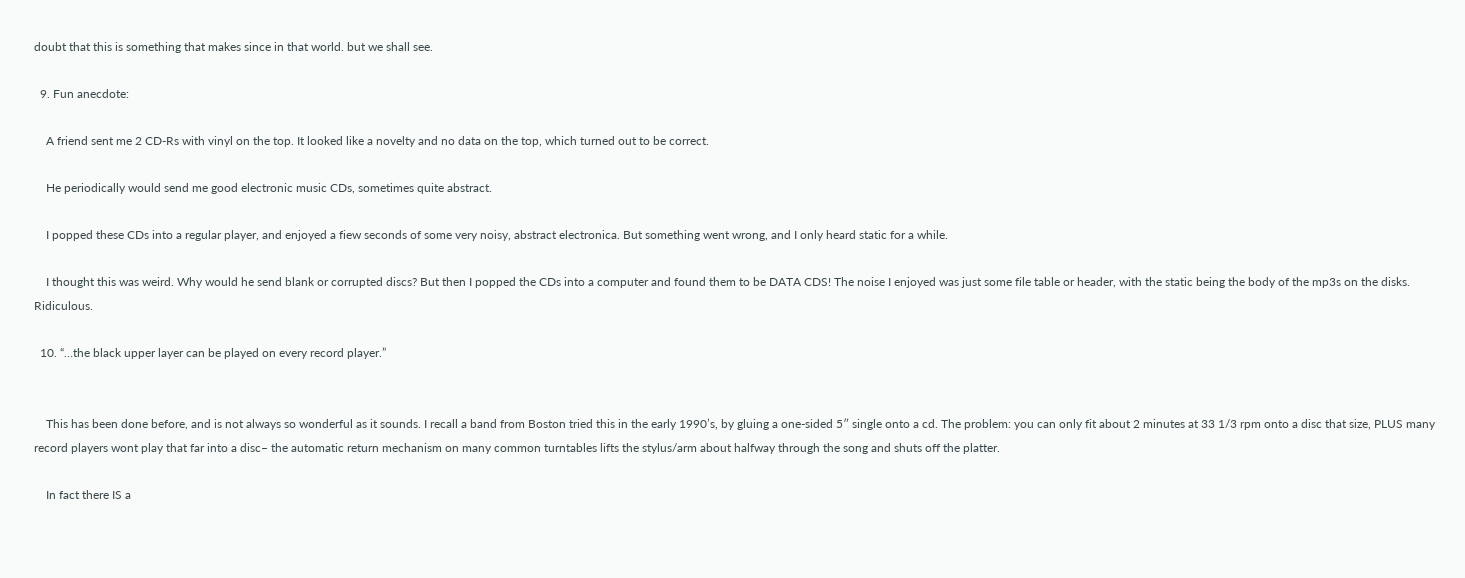doubt that this is something that makes since in that world. but we shall see.

  9. Fun anecdote:

    A friend sent me 2 CD-Rs with vinyl on the top. It looked like a novelty and no data on the top, which turned out to be correct.

    He periodically would send me good electronic music CDs, sometimes quite abstract.

    I popped these CDs into a regular player, and enjoyed a fiew seconds of some very noisy, abstract electronica. But something went wrong, and I only heard static for a while.

    I thought this was weird. Why would he send blank or corrupted discs? But then I popped the CDs into a computer and found them to be DATA CDS! The noise I enjoyed was just some file table or header, with the static being the body of the mp3s on the disks. Ridiculous.

  10. “…the black upper layer can be played on every record player.”


    This has been done before, and is not always so wonderful as it sounds. I recall a band from Boston tried this in the early 1990’s, by gluing a one-sided 5″ single onto a cd. The problem: you can only fit about 2 minutes at 33 1/3 rpm onto a disc that size, PLUS many record players wont play that far into a disc– the automatic return mechanism on many common turntables lifts the stylus/arm about halfway through the song and shuts off the platter.

    In fact there IS a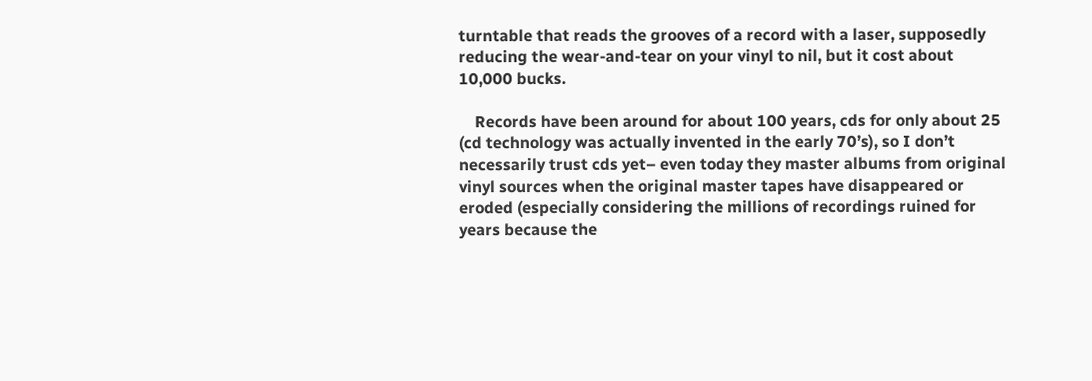turntable that reads the grooves of a record with a laser, supposedly reducing the wear-and-tear on your vinyl to nil, but it cost about 10,000 bucks.

    Records have been around for about 100 years, cds for only about 25 (cd technology was actually invented in the early 70’s), so I don’t necessarily trust cds yet– even today they master albums from original vinyl sources when the original master tapes have disappeared or eroded (especially considering the millions of recordings ruined for years because the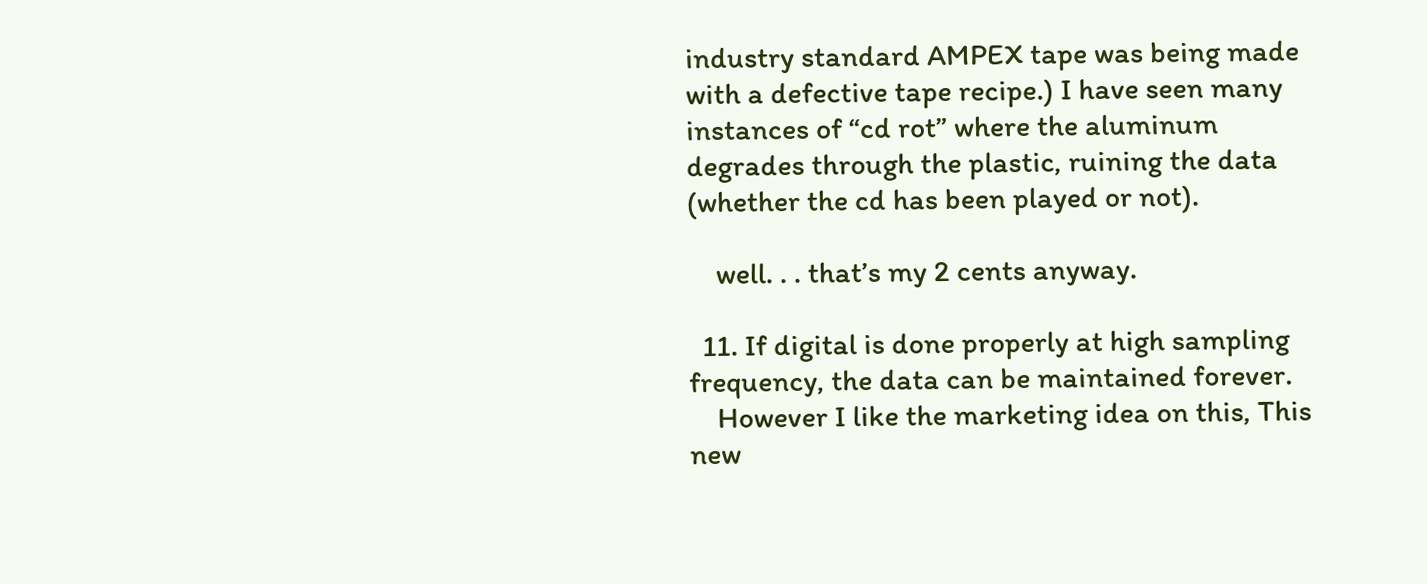industry standard AMPEX tape was being made with a defective tape recipe.) I have seen many instances of “cd rot” where the aluminum degrades through the plastic, ruining the data (whether the cd has been played or not).

    well. . . that’s my 2 cents anyway.

  11. If digital is done properly at high sampling frequency, the data can be maintained forever.
    However I like the marketing idea on this, This new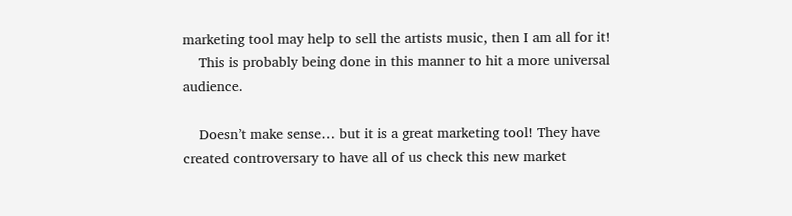marketing tool may help to sell the artists music, then I am all for it!
    This is probably being done in this manner to hit a more universal audience.

    Doesn’t make sense… but it is a great marketing tool! They have created controversary to have all of us check this new market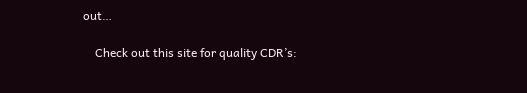out…

    Check out this site for quality CDR’s: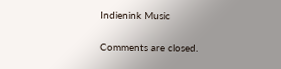Indienink Music

Comments are closed.